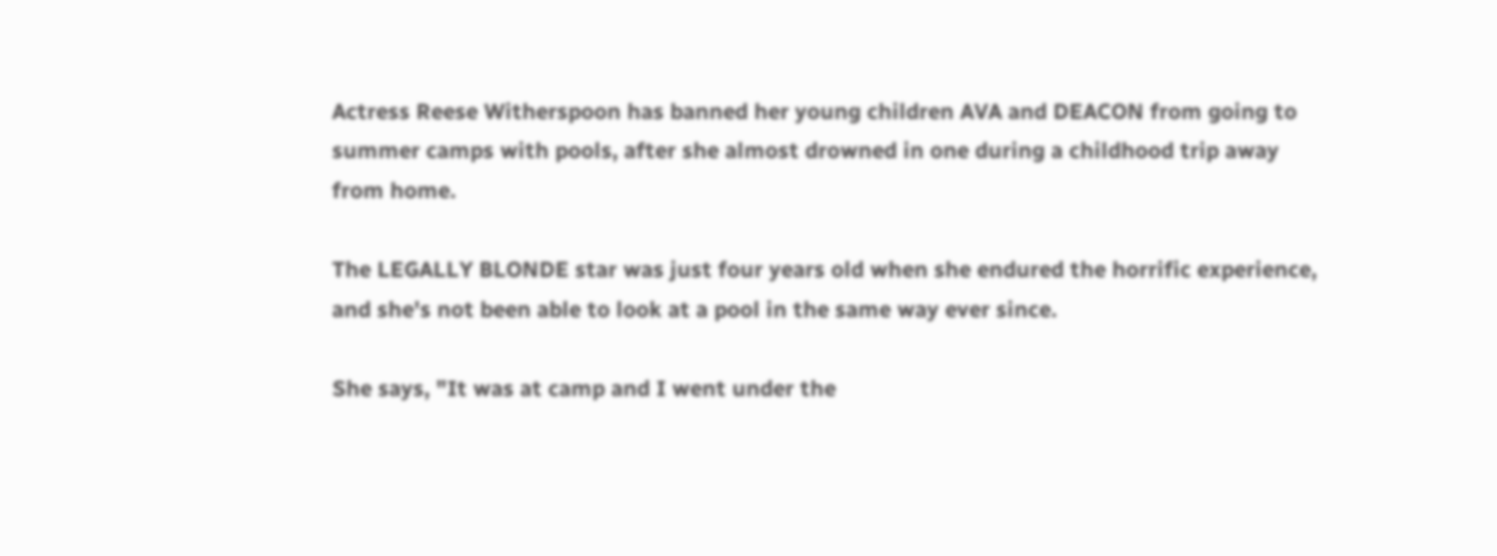Actress Reese Witherspoon has banned her young children AVA and DEACON from going to summer camps with pools, after she almost drowned in one during a childhood trip away from home.

The LEGALLY BLONDE star was just four years old when she endured the horrific experience, and she's not been able to look at a pool in the same way ever since.

She says, "It was at camp and I went under the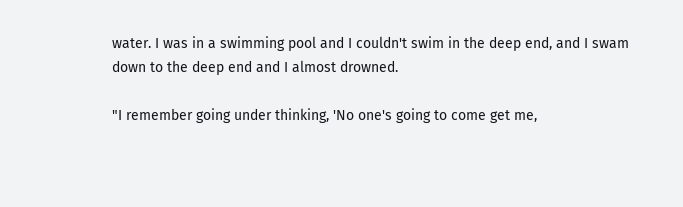water. I was in a swimming pool and I couldn't swim in the deep end, and I swam down to the deep end and I almost drowned.

"I remember going under thinking, 'No one's going to come get me,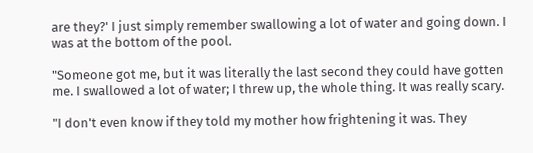are they?' I just simply remember swallowing a lot of water and going down. I was at the bottom of the pool.

"Someone got me, but it was literally the last second they could have gotten me. I swallowed a lot of water; I threw up, the whole thing. It was really scary.

"I don't even know if they told my mother how frightening it was. They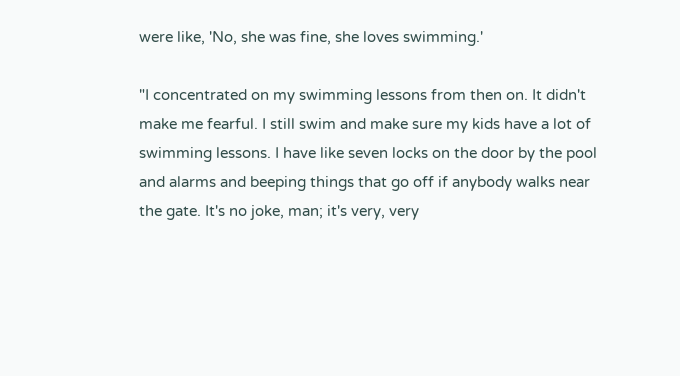were like, 'No, she was fine, she loves swimming.'

"I concentrated on my swimming lessons from then on. It didn't make me fearful. I still swim and make sure my kids have a lot of swimming lessons. I have like seven locks on the door by the pool and alarms and beeping things that go off if anybody walks near the gate. It's no joke, man; it's very, very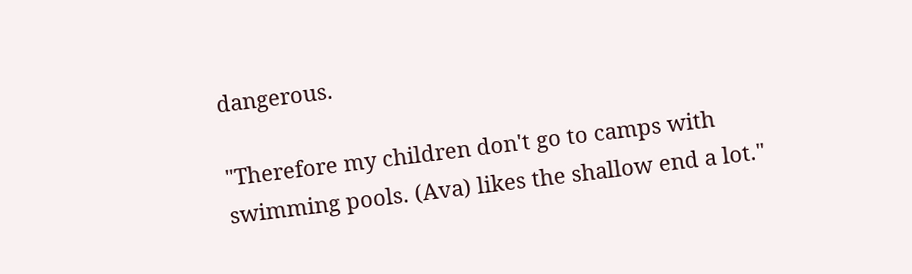dangerous.

"Therefore my children don't go to camps with swimming pools. (Ava) likes the shallow end a lot."